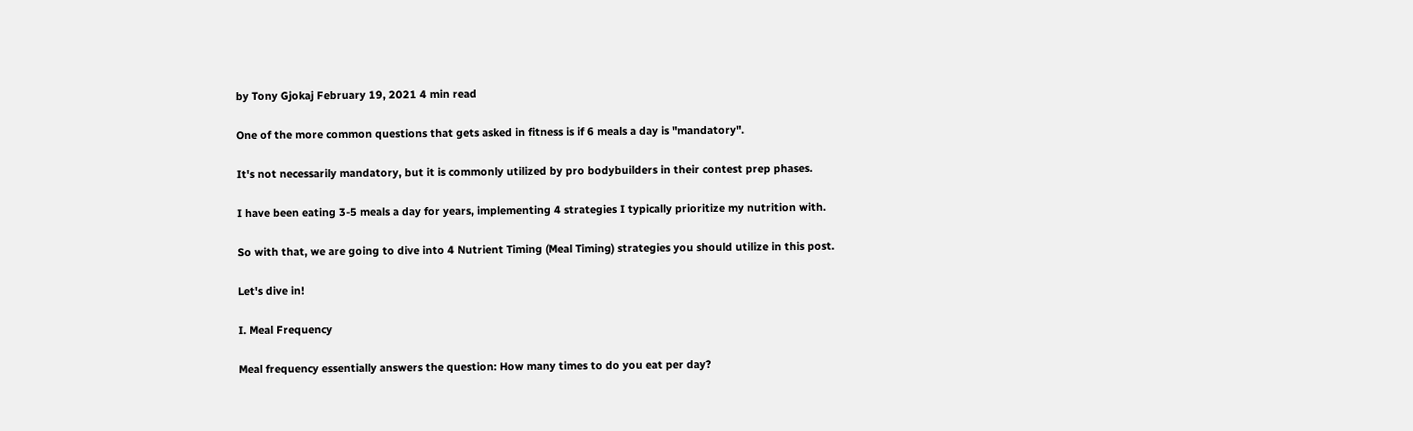by Tony Gjokaj February 19, 2021 4 min read

One of the more common questions that gets asked in fitness is if 6 meals a day is "mandatory".

It's not necessarily mandatory, but it is commonly utilized by pro bodybuilders in their contest prep phases.

I have been eating 3-5 meals a day for years, implementing 4 strategies I typically prioritize my nutrition with.

So with that, we are going to dive into 4 Nutrient Timing (Meal Timing) strategies you should utilize in this post.

Let's dive in!

I. Meal Frequency

Meal frequency essentially answers the question: How many times to do you eat per day?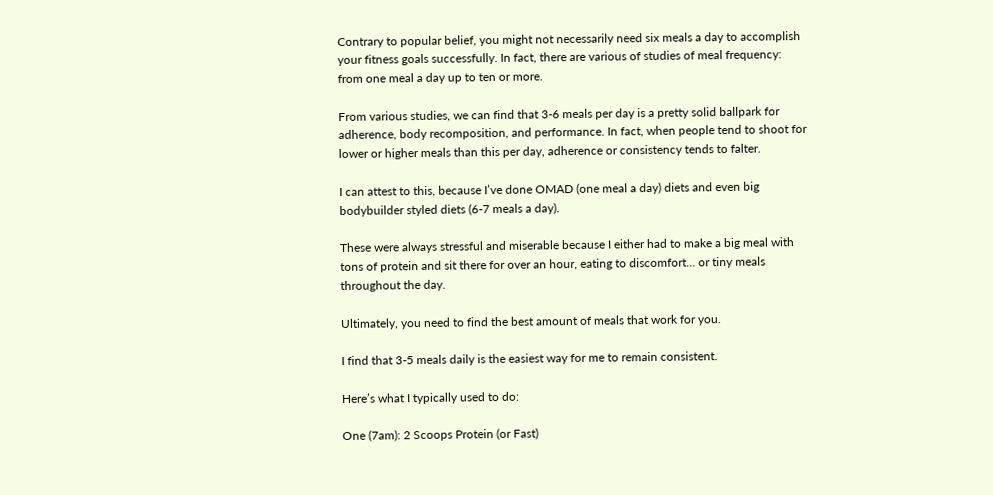Contrary to popular belief, you might not necessarily need six meals a day to accomplish your fitness goals successfully. In fact, there are various of studies of meal frequency: from one meal a day up to ten or more.

From various studies, we can find that 3-6 meals per day is a pretty solid ballpark for adherence, body recomposition, and performance. In fact, when people tend to shoot for lower or higher meals than this per day, adherence or consistency tends to falter.

I can attest to this, because I’ve done OMAD (one meal a day) diets and even big bodybuilder styled diets (6-7 meals a day).

These were always stressful and miserable because I either had to make a big meal with tons of protein and sit there for over an hour, eating to discomfort… or tiny meals throughout the day.

Ultimately, you need to find the best amount of meals that work for you.

I find that 3-5 meals daily is the easiest way for me to remain consistent.

Here’s what I typically used to do:

One (7am): 2 Scoops Protein (or Fast)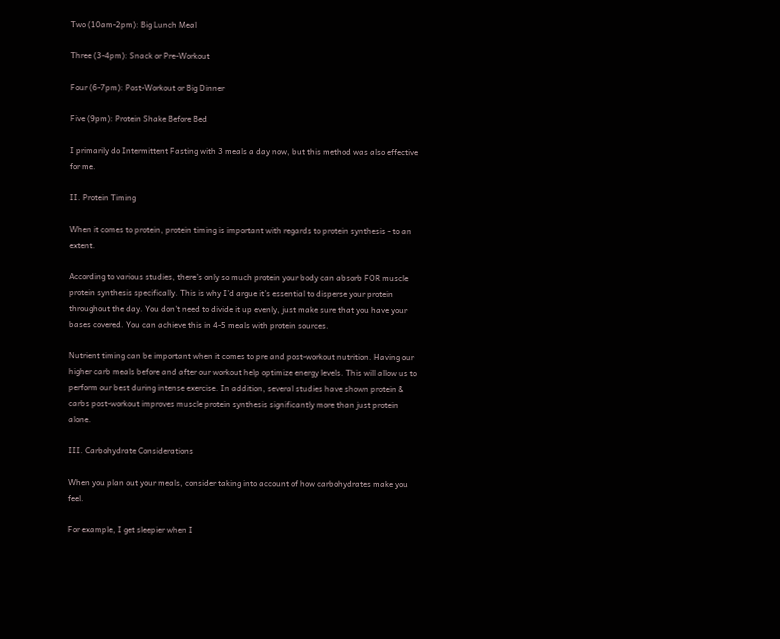Two (10am-2pm): Big Lunch Meal

Three (3-4pm): Snack or Pre-Workout

Four (6-7pm): Post-Workout or Big Dinner

Five (9pm): Protein Shake Before Bed

I primarily do Intermittent Fasting with 3 meals a day now, but this method was also effective for me.

II. Protein Timing

When it comes to protein, protein timing is important with regards to protein synthesis - to an extent.

According to various studies, there’s only so much protein your body can absorb FOR muscle protein synthesis specifically. This is why I’d argue it’s essential to disperse your protein throughout the day. You don't need to divide it up evenly, just make sure that you have your bases covered. You can achieve this in 4-5 meals with protein sources.

Nutrient timing can be important when it comes to pre and post-workout nutrition. Having our higher carb meals before and after our workout help optimize energy levels. This will allow us to perform our best during intense exercise. In addition, several studies have shown protein & carbs post-workout improves muscle protein synthesis significantly more than just protein alone.

III. Carbohydrate Considerations

When you plan out your meals, consider taking into account of how carbohydrates make you feel.

For example, I get sleepier when I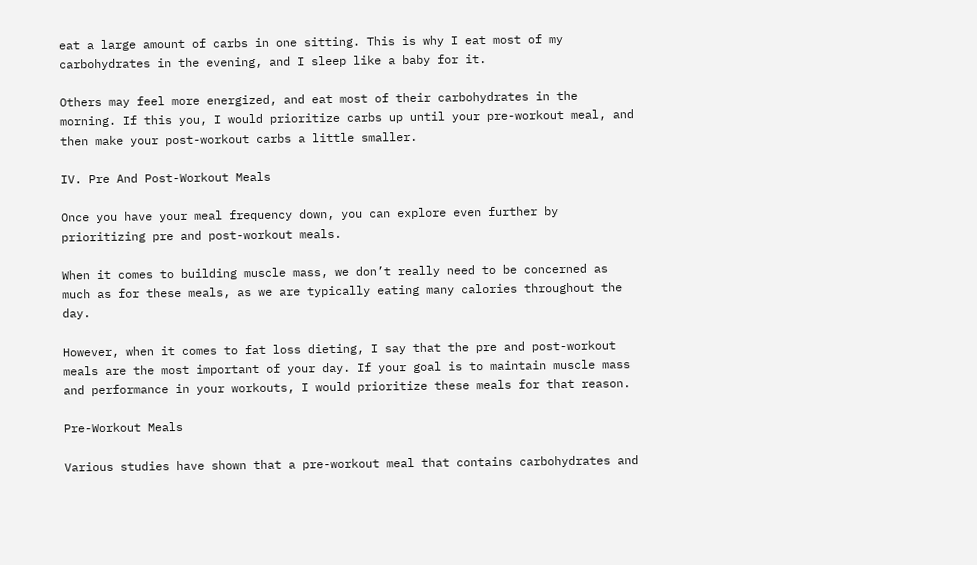eat a large amount of carbs in one sitting. This is why I eat most of my carbohydrates in the evening, and I sleep like a baby for it.

Others may feel more energized, and eat most of their carbohydrates in the morning. If this you, I would prioritize carbs up until your pre-workout meal, and then make your post-workout carbs a little smaller.

IV. Pre And Post-Workout Meals

Once you have your meal frequency down, you can explore even further by prioritizing pre and post-workout meals.

When it comes to building muscle mass, we don’t really need to be concerned as much as for these meals, as we are typically eating many calories throughout the day.

However, when it comes to fat loss dieting, I say that the pre and post-workout meals are the most important of your day. If your goal is to maintain muscle mass and performance in your workouts, I would prioritize these meals for that reason.

Pre-Workout Meals

Various studies have shown that a pre-workout meal that contains carbohydrates and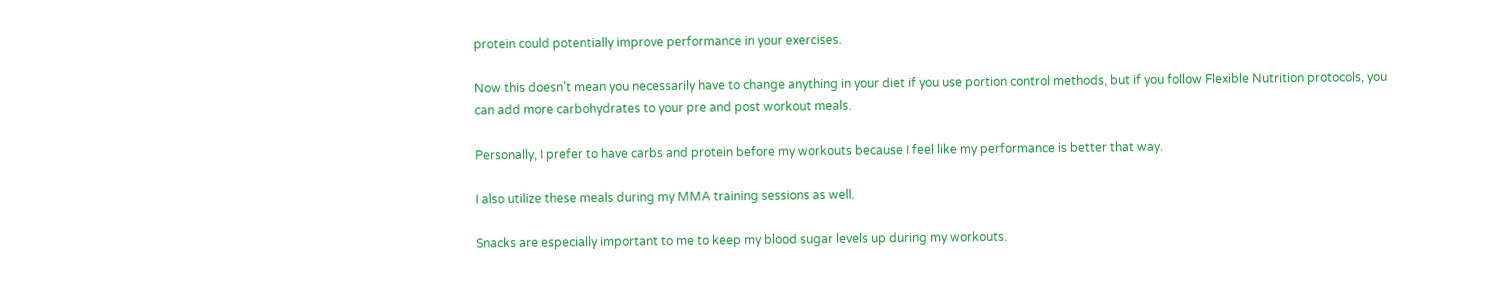protein could potentially improve performance in your exercises.

Now this doesn’t mean you necessarily have to change anything in your diet if you use portion control methods, but if you follow Flexible Nutrition protocols, you can add more carbohydrates to your pre and post workout meals.

Personally, I prefer to have carbs and protein before my workouts because I feel like my performance is better that way.

I also utilize these meals during my MMA training sessions as well.

Snacks are especially important to me to keep my blood sugar levels up during my workouts.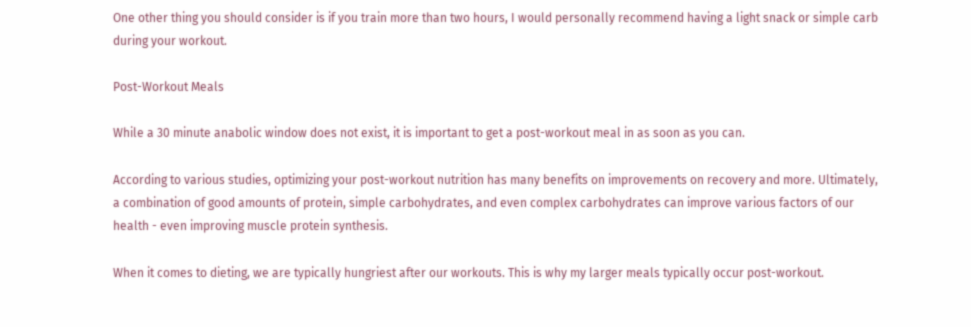One other thing you should consider is if you train more than two hours, I would personally recommend having a light snack or simple carb during your workout.

Post-Workout Meals

While a 30 minute anabolic window does not exist, it is important to get a post-workout meal in as soon as you can.

According to various studies, optimizing your post-workout nutrition has many benefits on improvements on recovery and more. Ultimately, a combination of good amounts of protein, simple carbohydrates, and even complex carbohydrates can improve various factors of our health - even improving muscle protein synthesis.

When it comes to dieting, we are typically hungriest after our workouts. This is why my larger meals typically occur post-workout.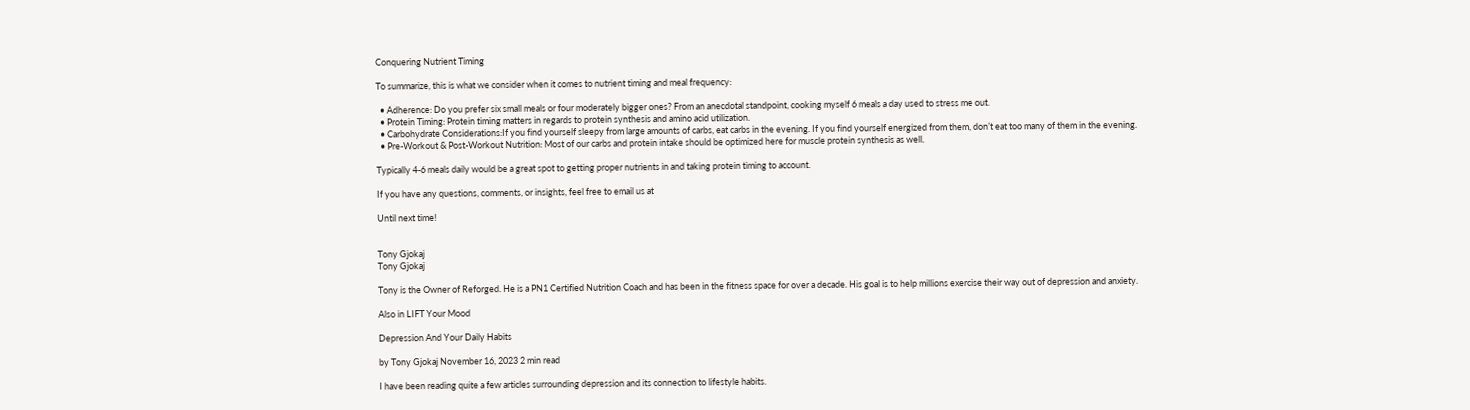Conquering Nutrient Timing

To summarize, this is what we consider when it comes to nutrient timing and meal frequency:

  • Adherence: Do you prefer six small meals or four moderately bigger ones? From an anecdotal standpoint, cooking myself 6 meals a day used to stress me out.
  • Protein Timing: Protein timing matters in regards to protein synthesis and amino acid utilization.
  • Carbohydrate Considerations:If you find yourself sleepy from large amounts of carbs, eat carbs in the evening. If you find yourself energized from them, don’t eat too many of them in the evening.
  • Pre-Workout & Post-Workout Nutrition: Most of our carbs and protein intake should be optimized here for muscle protein synthesis as well.

Typically 4-6 meals daily would be a great spot to getting proper nutrients in and taking protein timing to account.

If you have any questions, comments, or insights, feel free to email us at

Until next time!


Tony Gjokaj
Tony Gjokaj

Tony is the Owner of Reforged. He is a PN1 Certified Nutrition Coach and has been in the fitness space for over a decade. His goal is to help millions exercise their way out of depression and anxiety.

Also in LIFT Your Mood

Depression And Your Daily Habits

by Tony Gjokaj November 16, 2023 2 min read

I have been reading quite a few articles surrounding depression and its connection to lifestyle habits.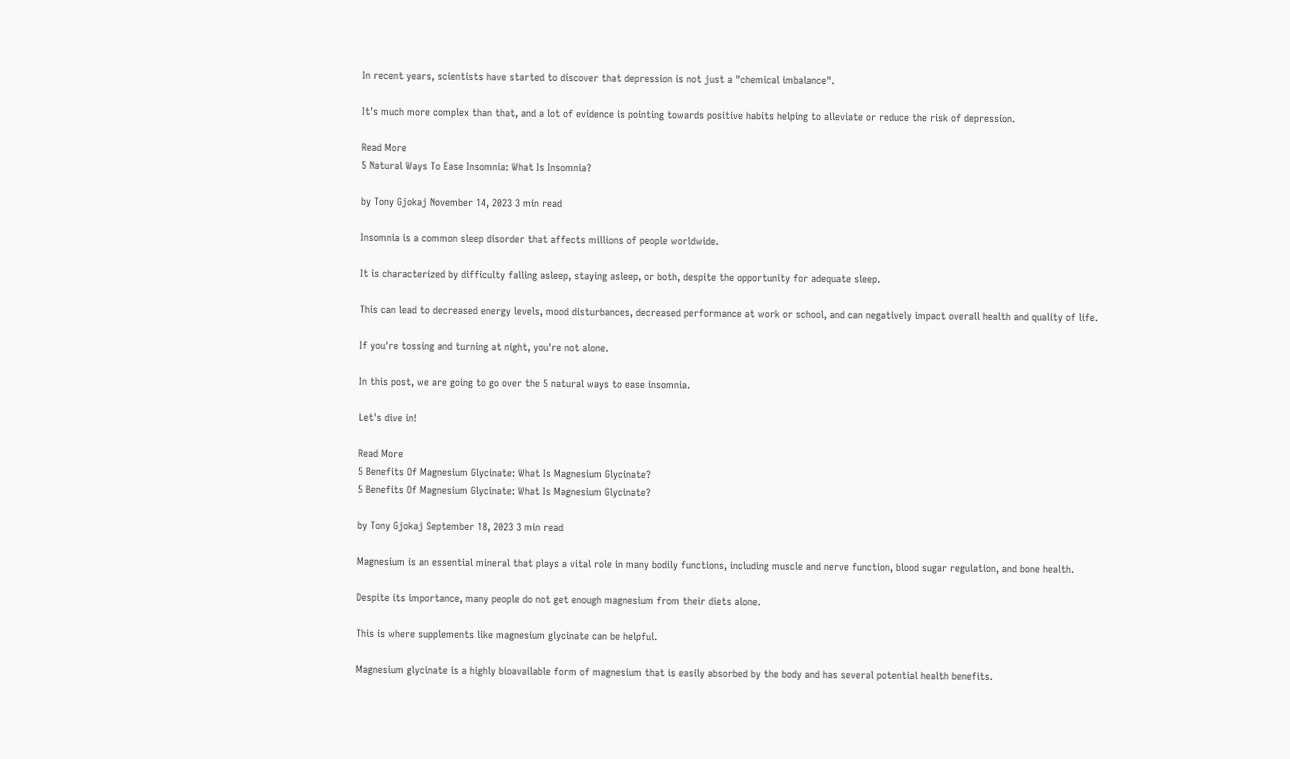In recent years, scientists have started to discover that depression is not just a "chemical imbalance".

It's much more complex than that, and a lot of evidence is pointing towards positive habits helping to alleviate or reduce the risk of depression.

Read More
5 Natural Ways To Ease Insomnia: What Is Insomnia?

by Tony Gjokaj November 14, 2023 3 min read

Insomnia is a common sleep disorder that affects millions of people worldwide.

It is characterized by difficulty falling asleep, staying asleep, or both, despite the opportunity for adequate sleep.

This can lead to decreased energy levels, mood disturbances, decreased performance at work or school, and can negatively impact overall health and quality of life.

If you're tossing and turning at night, you're not alone.

In this post, we are going to go over the 5 natural ways to ease insomnia.

Let's dive in!

Read More
5 Benefits Of Magnesium Glycinate: What Is Magnesium Glycinate?
5 Benefits Of Magnesium Glycinate: What Is Magnesium Glycinate?

by Tony Gjokaj September 18, 2023 3 min read

Magnesium is an essential mineral that plays a vital role in many bodily functions, including muscle and nerve function, blood sugar regulation, and bone health.

Despite its importance, many people do not get enough magnesium from their diets alone.

This is where supplements like magnesium glycinate can be helpful.

Magnesium glycinate is a highly bioavailable form of magnesium that is easily absorbed by the body and has several potential health benefits.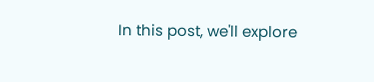In this post, we'll explore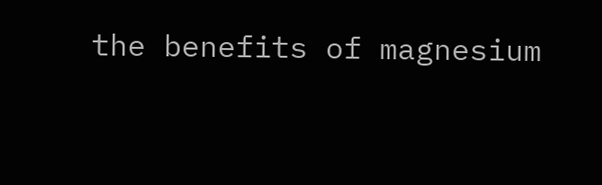the benefits of magnesium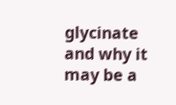glycinate and why it may be a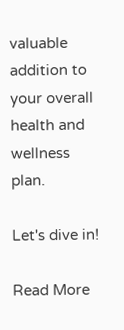valuable addition to your overall health and wellness plan.

Let's dive in!

Read More